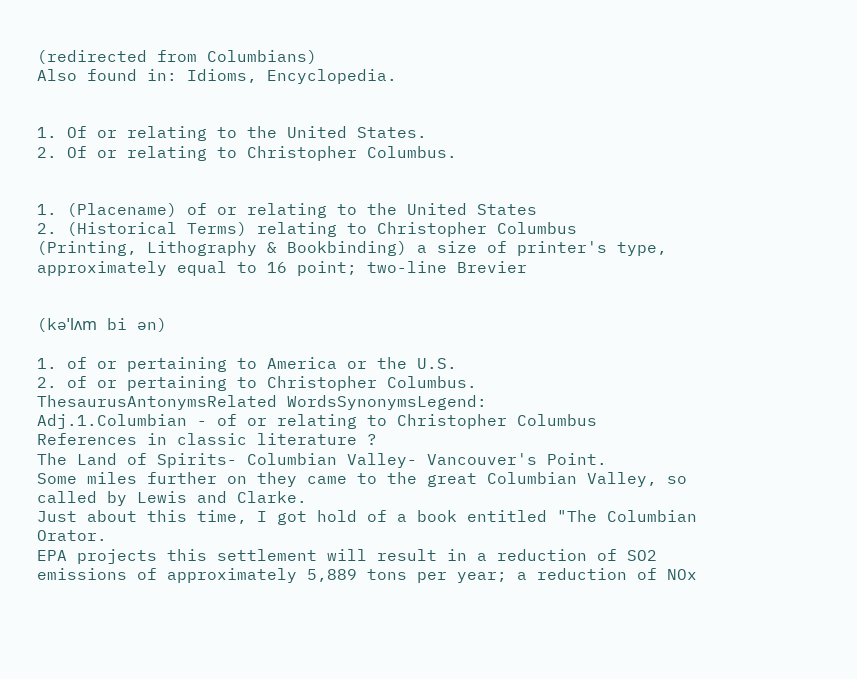(redirected from Columbians)
Also found in: Idioms, Encyclopedia.


1. Of or relating to the United States.
2. Of or relating to Christopher Columbus.


1. (Placename) of or relating to the United States
2. (Historical Terms) relating to Christopher Columbus
(Printing, Lithography & Bookbinding) a size of printer's type, approximately equal to 16 point; two-line Brevier


(kəˈlʌm bi ən)

1. of or pertaining to America or the U.S.
2. of or pertaining to Christopher Columbus.
ThesaurusAntonymsRelated WordsSynonymsLegend:
Adj.1.Columbian - of or relating to Christopher Columbus
References in classic literature ?
The Land of Spirits- Columbian Valley- Vancouver's Point.
Some miles further on they came to the great Columbian Valley, so called by Lewis and Clarke.
Just about this time, I got hold of a book entitled "The Columbian Orator.
EPA projects this settlement will result in a reduction of SO2 emissions of approximately 5,889 tons per year; a reduction of NOx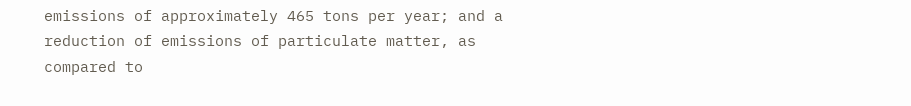emissions of approximately 465 tons per year; and a reduction of emissions of particulate matter, as compared to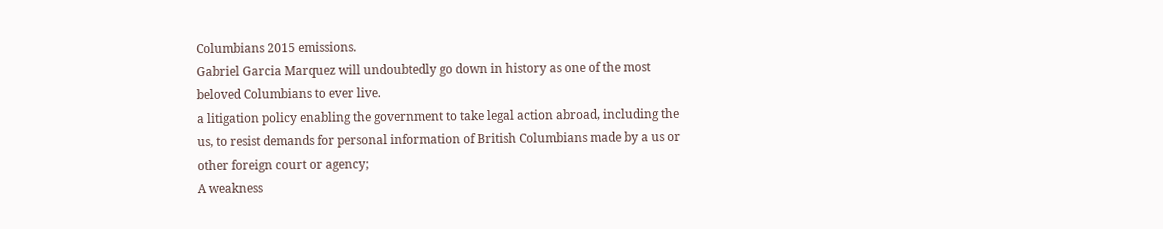Columbians 2015 emissions.
Gabriel Garcia Marquez will undoubtedly go down in history as one of the most beloved Columbians to ever live.
a litigation policy enabling the government to take legal action abroad, including the us, to resist demands for personal information of British Columbians made by a us or other foreign court or agency;
A weakness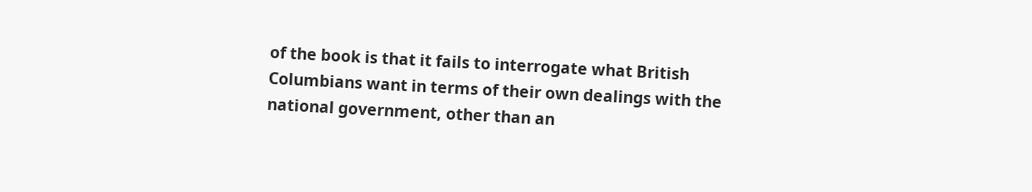of the book is that it fails to interrogate what British Columbians want in terms of their own dealings with the national government, other than an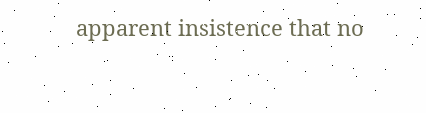apparent insistence that no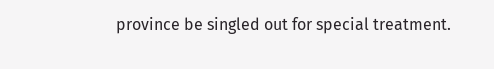province be singled out for special treatment.